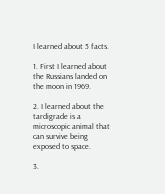I learned about 5 facts.

1. First I learned about the Russians landed on the moon in 1969.

2. I learned about the tardigrade is a microscopic animal that can survive being exposed to space.

3.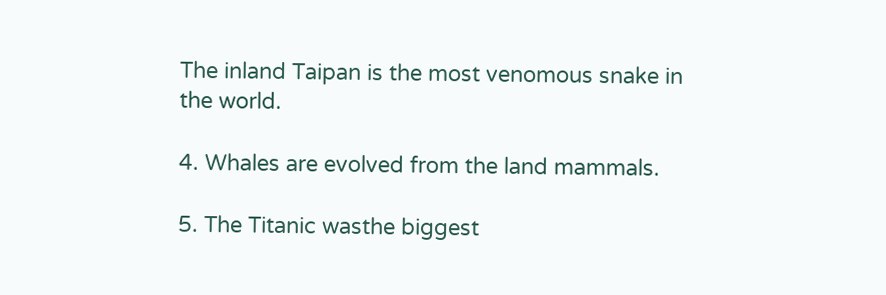The inland Taipan is the most venomous snake in the world.

4. Whales are evolved from the land mammals.

5. The Titanic wasthe biggest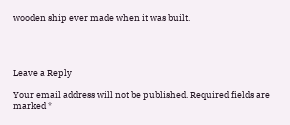wooden ship ever made when it was built.




Leave a Reply

Your email address will not be published. Required fields are marked *